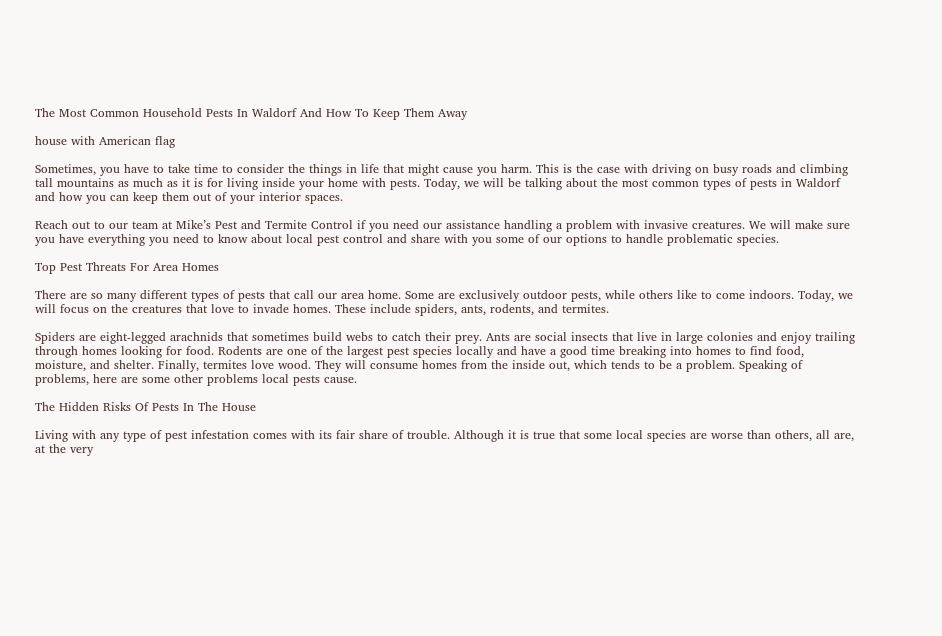The Most Common Household Pests In Waldorf And How To Keep Them Away

house with American flag

Sometimes, you have to take time to consider the things in life that might cause you harm. This is the case with driving on busy roads and climbing tall mountains as much as it is for living inside your home with pests. Today, we will be talking about the most common types of pests in Waldorf and how you can keep them out of your interior spaces.

Reach out to our team at Mike’s Pest and Termite Control if you need our assistance handling a problem with invasive creatures. We will make sure you have everything you need to know about local pest control and share with you some of our options to handle problematic species.

Top Pest Threats For Area Homes

There are so many different types of pests that call our area home. Some are exclusively outdoor pests, while others like to come indoors. Today, we will focus on the creatures that love to invade homes. These include spiders, ants, rodents, and termites.

Spiders are eight-legged arachnids that sometimes build webs to catch their prey. Ants are social insects that live in large colonies and enjoy trailing through homes looking for food. Rodents are one of the largest pest species locally and have a good time breaking into homes to find food, moisture, and shelter. Finally, termites love wood. They will consume homes from the inside out, which tends to be a problem. Speaking of problems, here are some other problems local pests cause.

The Hidden Risks Of Pests In The House

Living with any type of pest infestation comes with its fair share of trouble. Although it is true that some local species are worse than others, all are, at the very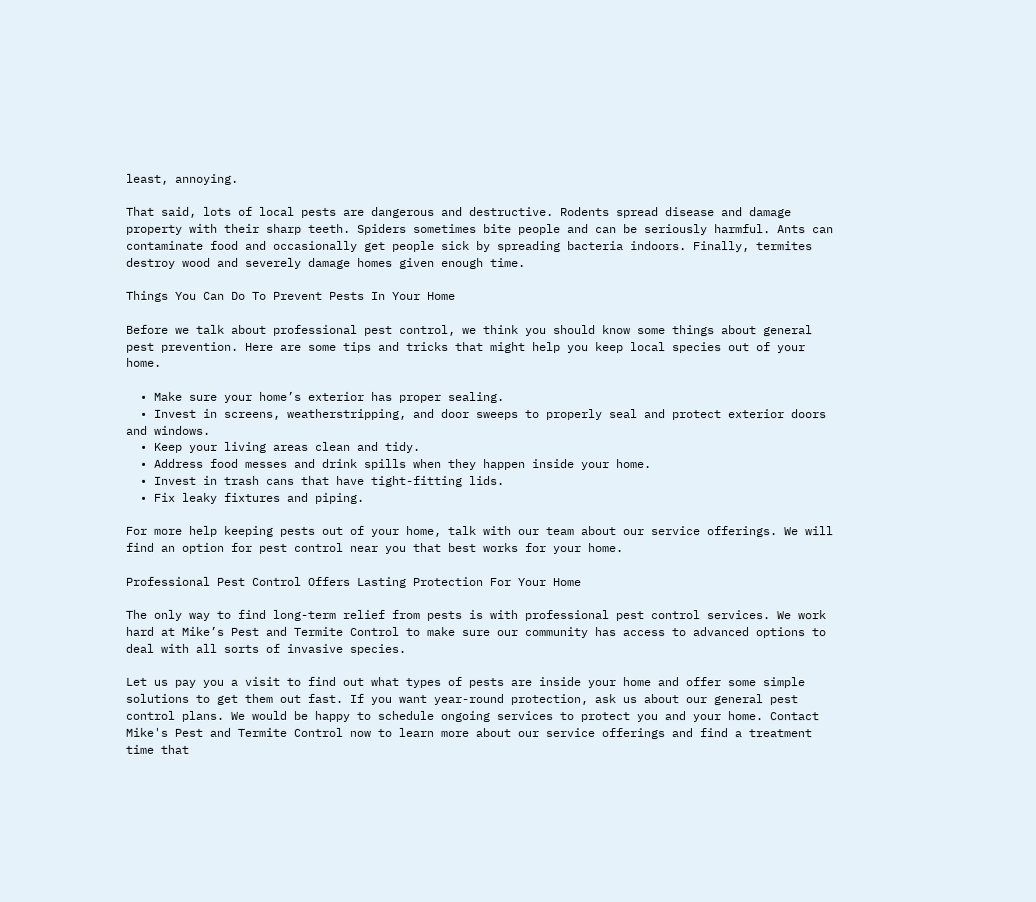least, annoying.

That said, lots of local pests are dangerous and destructive. Rodents spread disease and damage property with their sharp teeth. Spiders sometimes bite people and can be seriously harmful. Ants can contaminate food and occasionally get people sick by spreading bacteria indoors. Finally, termites destroy wood and severely damage homes given enough time.

Things You Can Do To Prevent Pests In Your Home

Before we talk about professional pest control, we think you should know some things about general pest prevention. Here are some tips and tricks that might help you keep local species out of your home.

  • Make sure your home’s exterior has proper sealing.
  • Invest in screens, weatherstripping, and door sweeps to properly seal and protect exterior doors and windows.
  • Keep your living areas clean and tidy.
  • Address food messes and drink spills when they happen inside your home.
  • Invest in trash cans that have tight-fitting lids.
  • Fix leaky fixtures and piping.

For more help keeping pests out of your home, talk with our team about our service offerings. We will find an option for pest control near you that best works for your home.

Professional Pest Control Offers Lasting Protection For Your Home

The only way to find long-term relief from pests is with professional pest control services. We work hard at Mike’s Pest and Termite Control to make sure our community has access to advanced options to deal with all sorts of invasive species.

Let us pay you a visit to find out what types of pests are inside your home and offer some simple solutions to get them out fast. If you want year-round protection, ask us about our general pest control plans. We would be happy to schedule ongoing services to protect you and your home. Contact Mike's Pest and Termite Control now to learn more about our service offerings and find a treatment time that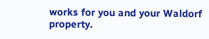works for you and your Waldorf property.